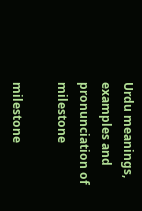Urdu meanings, examples and pronunciation of milestone

milestone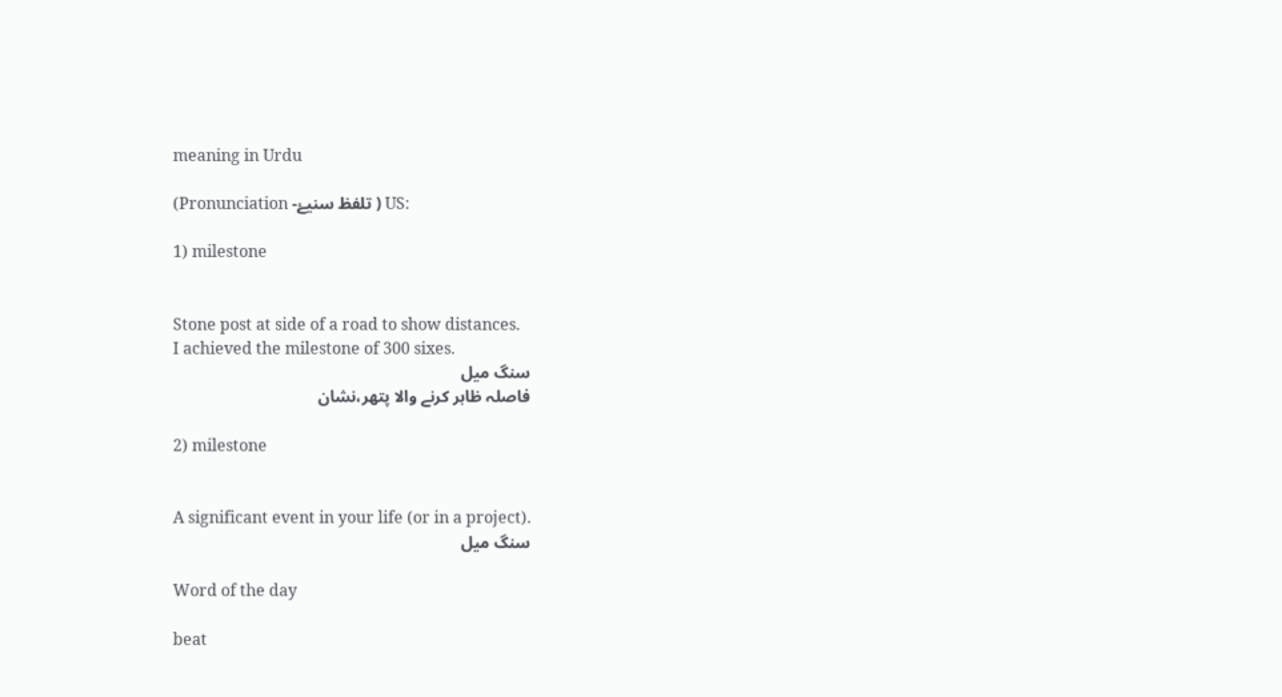meaning in Urdu

(Pronunciation -تلفظ سنیۓ ) US:

1) milestone


Stone post at side of a road to show distances.
I achieved the milestone of 300 sixes.
سنگ میل
فاصلہ ظاہر کرنے والا پتھر،نشان

2) milestone


A significant event in your life (or in a project).
سنگ میل

Word of the day

beat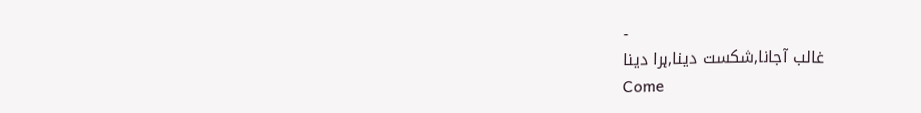-
غالب آجانا,شکست دینا,ہرا دینا
Come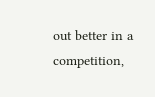out better in a competition,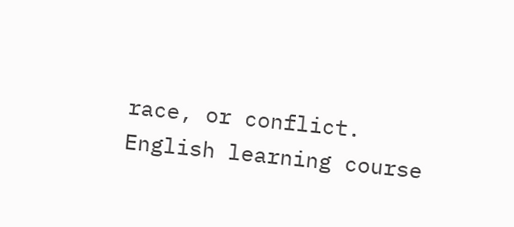race, or conflict.
English learning course